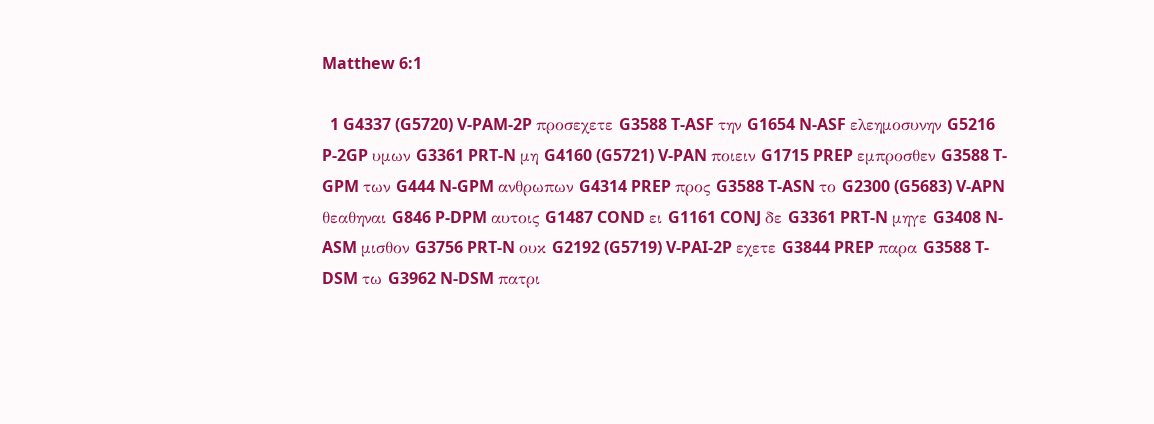Matthew 6:1

  1 G4337 (G5720) V-PAM-2P προσεχετε G3588 T-ASF την G1654 N-ASF ελεημοσυνην G5216 P-2GP υμων G3361 PRT-N μη G4160 (G5721) V-PAN ποιειν G1715 PREP εμπροσθεν G3588 T-GPM των G444 N-GPM ανθρωπων G4314 PREP προς G3588 T-ASN το G2300 (G5683) V-APN θεαθηναι G846 P-DPM αυτοις G1487 COND ει G1161 CONJ δε G3361 PRT-N μηγε G3408 N-ASM μισθον G3756 PRT-N ουκ G2192 (G5719) V-PAI-2P εχετε G3844 PREP παρα G3588 T-DSM τω G3962 N-DSM πατρι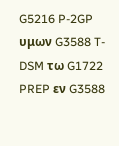G5216 P-2GP υμων G3588 T-DSM τω G1722 PREP εν G3588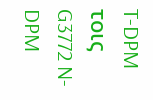T-DPM τοις G3772 N-DPM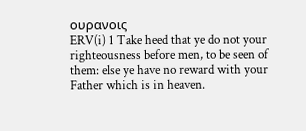ουρανοις
ERV(i) 1 Take heed that ye do not your righteousness before men, to be seen of them: else ye have no reward with your Father which is in heaven.